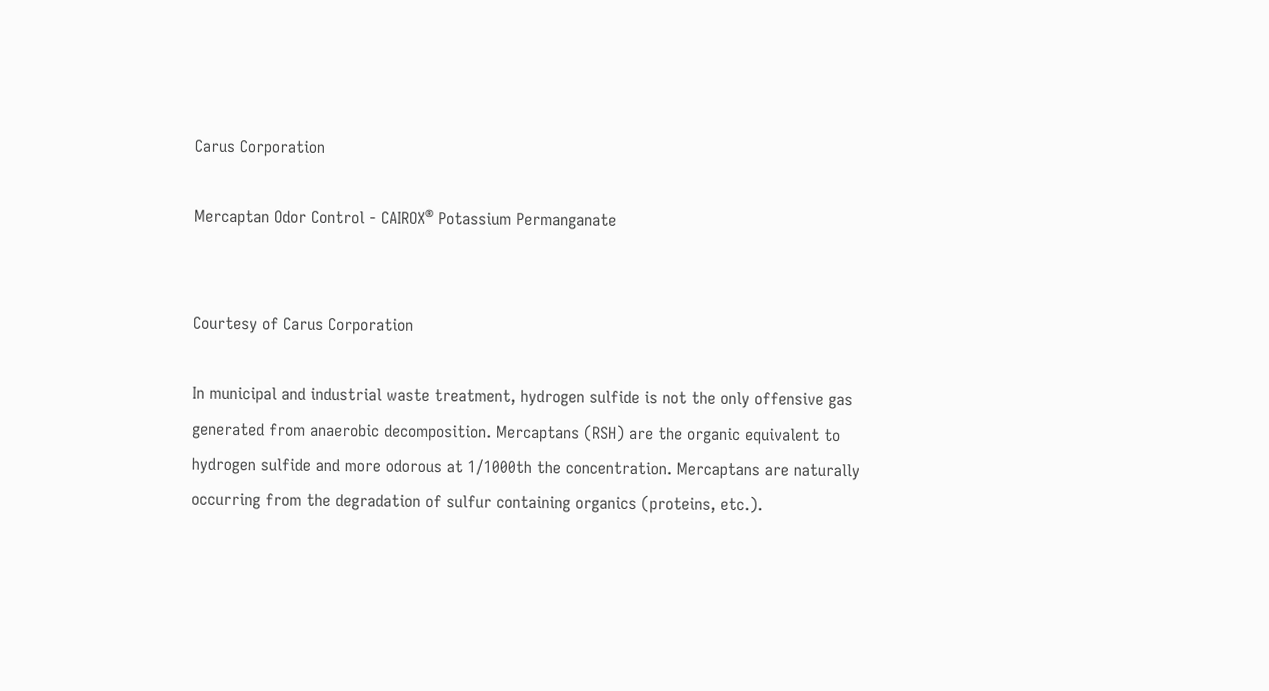Carus Corporation

Mercaptan Odor Control - CAIROX® Potassium Permanganate


Courtesy of Carus Corporation

In municipal and industrial waste treatment, hydrogen sulfide is not the only offensive gas generated from anaerobic decomposition. Mercaptans (RSH) are the organic equivalent to hydrogen sulfide and more odorous at 1/1000th the concentration. Mercaptans are naturally occurring from the degradation of sulfur containing organics (proteins, etc.).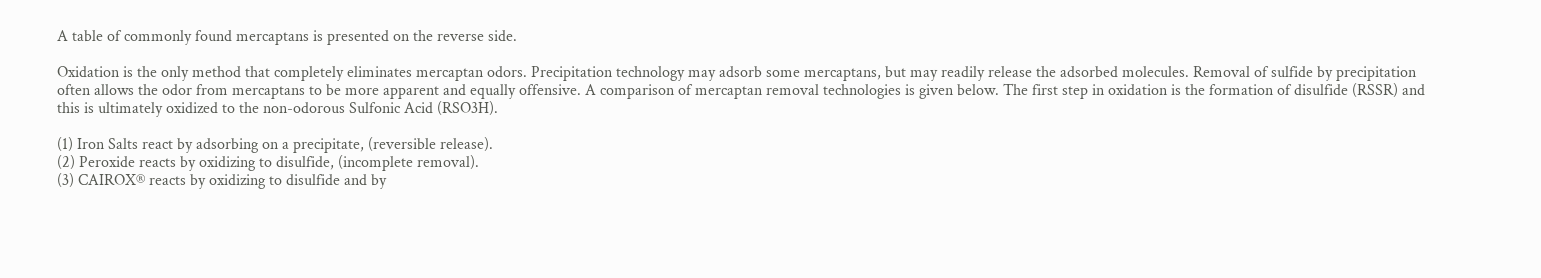A table of commonly found mercaptans is presented on the reverse side.

Oxidation is the only method that completely eliminates mercaptan odors. Precipitation technology may adsorb some mercaptans, but may readily release the adsorbed molecules. Removal of sulfide by precipitation often allows the odor from mercaptans to be more apparent and equally offensive. A comparison of mercaptan removal technologies is given below. The first step in oxidation is the formation of disulfide (RSSR) and this is ultimately oxidized to the non-odorous Sulfonic Acid (RSO3H).

(1) Iron Salts react by adsorbing on a precipitate, (reversible release).
(2) Peroxide reacts by oxidizing to disulfide, (incomplete removal).
(3) CAIROX® reacts by oxidizing to disulfide and by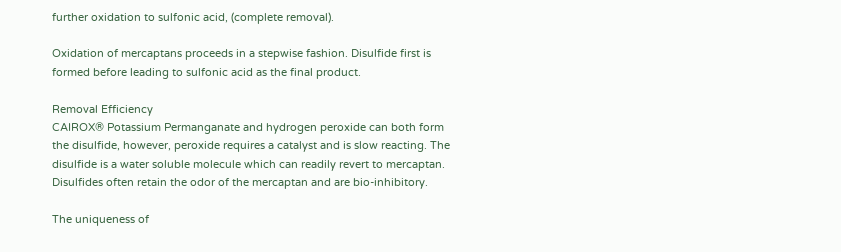further oxidation to sulfonic acid, (complete removal).

Oxidation of mercaptans proceeds in a stepwise fashion. Disulfide first is formed before leading to sulfonic acid as the final product.

Removal Efficiency
CAIROX® Potassium Permanganate and hydrogen peroxide can both form the disulfide, however, peroxide requires a catalyst and is slow reacting. The disulfide is a water soluble molecule which can readily revert to mercaptan. Disulfides often retain the odor of the mercaptan and are bio-inhibitory.

The uniqueness of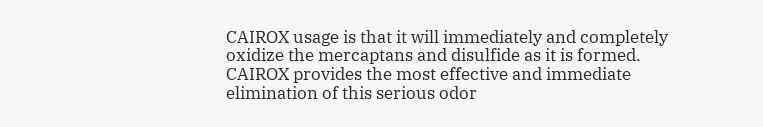CAIROX usage is that it will immediately and completely oxidize the mercaptans and disulfide as it is formed. CAIROX provides the most effective and immediate elimination of this serious odor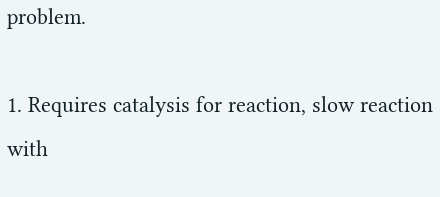problem.

1. Requires catalysis for reaction, slow reaction with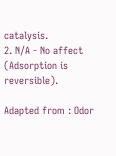catalysis.
2. N/A - No affect (Adsorption is reversible).

Adapted from : Odor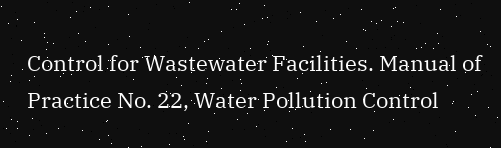Control for Wastewater Facilities. Manual of Practice No. 22, Water Pollution Control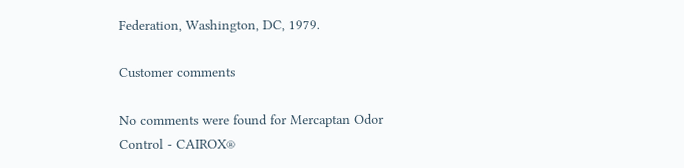Federation, Washington, DC, 1979.

Customer comments

No comments were found for Mercaptan Odor Control - CAIROX®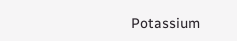Potassium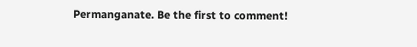Permanganate. Be the first to comment!